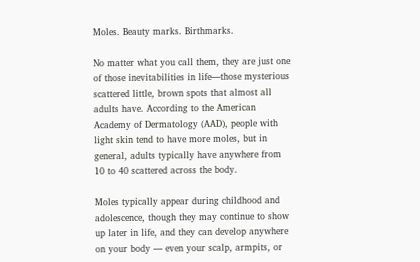Moles. Beauty marks. Birthmarks.

No matter what you call them, they are just one of those inevitabilities in life—those mysterious scattered little, brown spots that almost all adults have. According to the American Academy of Dermatology (AAD), people with light skin tend to have more moles, but in general, adults typically have anywhere from 10 to 40 scattered across the body.

Moles typically appear during childhood and adolescence, though they may continue to show up later in life, and they can develop anywhere on your body — even your scalp, armpits, or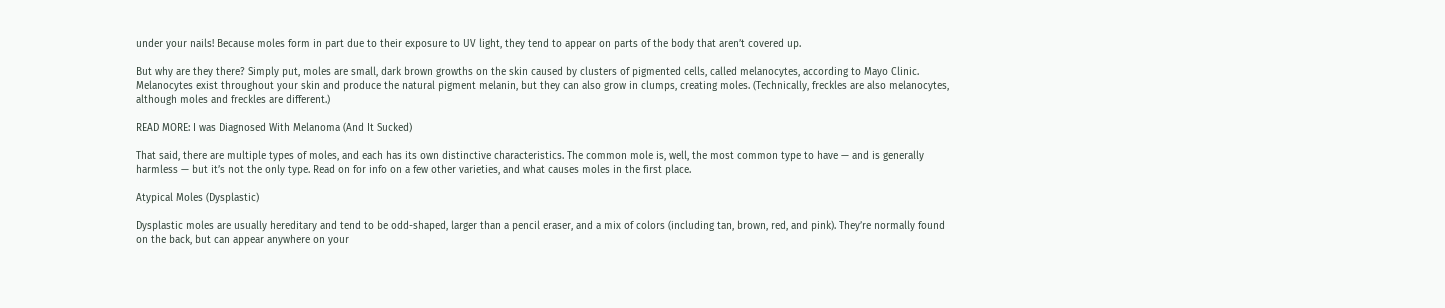under your nails! Because moles form in part due to their exposure to UV light, they tend to appear on parts of the body that aren’t covered up.

But why are they there? Simply put, moles are small, dark brown growths on the skin caused by clusters of pigmented cells, called melanocytes, according to Mayo Clinic. Melanocytes exist throughout your skin and produce the natural pigment melanin, but they can also grow in clumps, creating moles. (Technically, freckles are also melanocytes, although moles and freckles are different.)

READ MORE: I was Diagnosed With Melanoma (And It Sucked)

That said, there are multiple types of moles, and each has its own distinctive characteristics. The common mole is, well, the most common type to have — and is generally harmless — but it’s not the only type. Read on for info on a few other varieties, and what causes moles in the first place.

Atypical Moles (Dysplastic)

Dysplastic moles are usually hereditary and tend to be odd-shaped, larger than a pencil eraser, and a mix of colors (including tan, brown, red, and pink). They’re normally found on the back, but can appear anywhere on your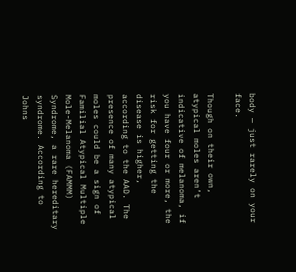body — just rarely on your face.

Though on their own, atypical moles aren’t indicative of melanoma, if you have four or more, the risk for getting the disease is higher, according to the AAD. The presence of many atypical moles could be a sign of Familial Atypical Multiple Mole-Melanoma (FAMMM) Syndrome, a rare hereditary syndrome. According to Johns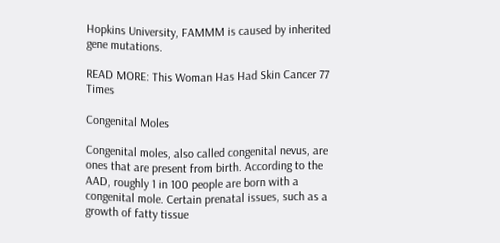Hopkins University, FAMMM is caused by inherited gene mutations.

READ MORE: This Woman Has Had Skin Cancer 77 Times

Congenital Moles

Congenital moles, also called congenital nevus, are ones that are present from birth. According to the AAD, roughly 1 in 100 people are born with a congenital mole. Certain prenatal issues, such as a growth of fatty tissue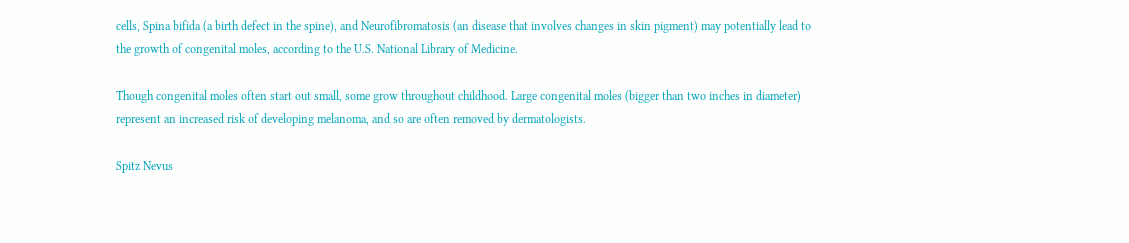cells, Spina bifida (a birth defect in the spine), and Neurofibromatosis (an disease that involves changes in skin pigment) may potentially lead to the growth of congenital moles, according to the U.S. National Library of Medicine.

Though congenital moles often start out small, some grow throughout childhood. Large congenital moles (bigger than two inches in diameter) represent an increased risk of developing melanoma, and so are often removed by dermatologists.

Spitz Nevus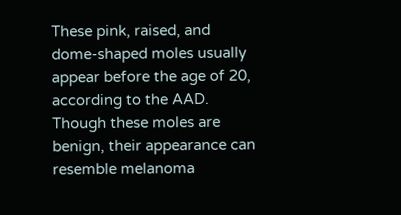These pink, raised, and dome-shaped moles usually appear before the age of 20, according to the AAD. Though these moles are benign, their appearance can resemble melanoma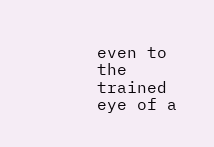even to the trained eye of a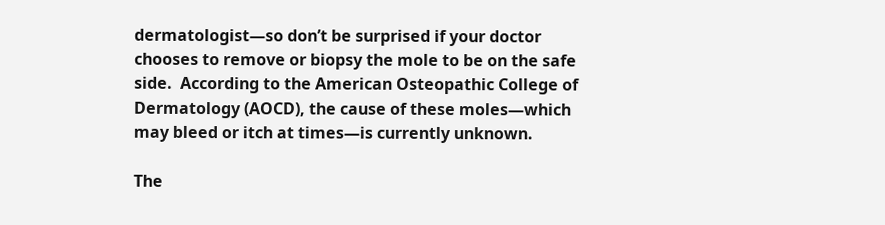dermatologist—so don’t be surprised if your doctor chooses to remove or biopsy the mole to be on the safe side.  According to the American Osteopathic College of Dermatology (AOCD), the cause of these moles—which may bleed or itch at times—is currently unknown.

The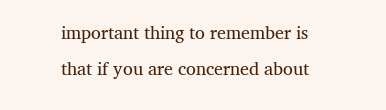important thing to remember is that if you are concerned about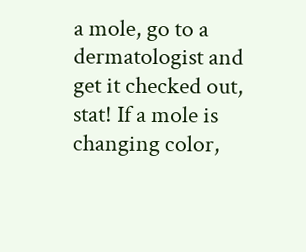a mole, go to a dermatologist and get it checked out, stat! If a mole is changing color,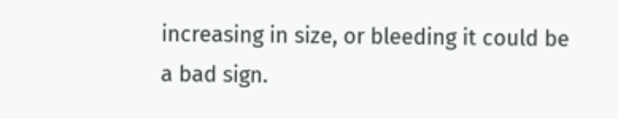increasing in size, or bleeding it could be a bad sign.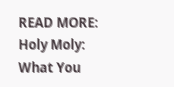READ MORE: Holy Moly: What You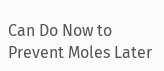Can Do Now to Prevent Moles Later